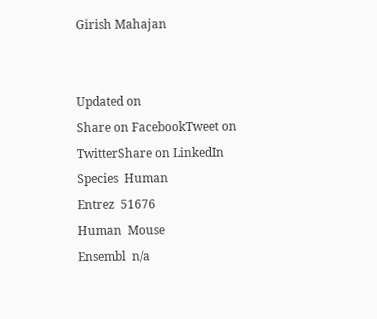Girish Mahajan


Updated on
Share on FacebookTweet on TwitterShare on LinkedIn
Species  Human
Entrez  51676
Human  Mouse
Ensembl  n/a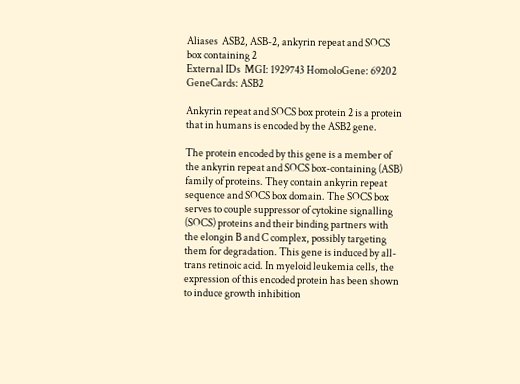Aliases  ASB2, ASB-2, ankyrin repeat and SOCS box containing 2
External IDs  MGI: 1929743 HomoloGene: 69202 GeneCards: ASB2

Ankyrin repeat and SOCS box protein 2 is a protein that in humans is encoded by the ASB2 gene.

The protein encoded by this gene is a member of the ankyrin repeat and SOCS box-containing (ASB) family of proteins. They contain ankyrin repeat sequence and SOCS box domain. The SOCS box serves to couple suppressor of cytokine signalling (SOCS) proteins and their binding partners with the elongin B and C complex, possibly targeting them for degradation. This gene is induced by all-trans retinoic acid. In myeloid leukemia cells, the expression of this encoded protein has been shown to induce growth inhibition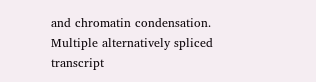and chromatin condensation. Multiple alternatively spliced transcript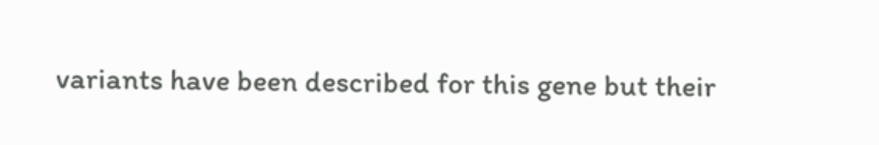variants have been described for this gene but their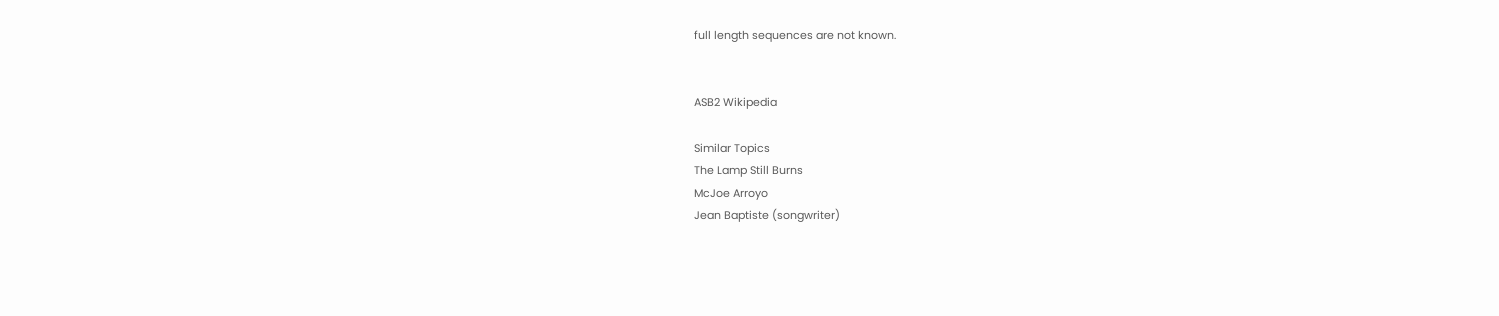full length sequences are not known.


ASB2 Wikipedia

Similar Topics
The Lamp Still Burns
McJoe Arroyo
Jean Baptiste (songwriter)